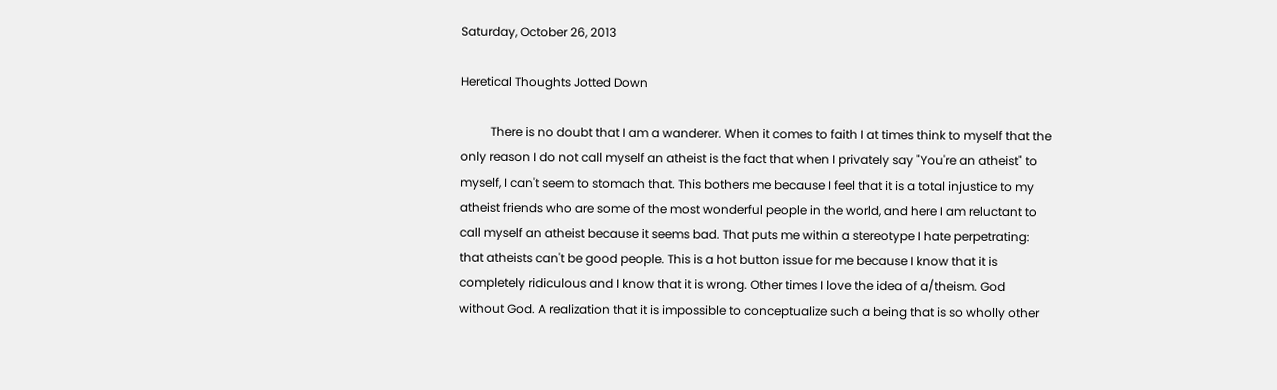Saturday, October 26, 2013

Heretical Thoughts Jotted Down

          There is no doubt that I am a wanderer. When it comes to faith I at times think to myself that the only reason I do not call myself an atheist is the fact that when I privately say "You're an atheist" to myself, I can't seem to stomach that. This bothers me because I feel that it is a total injustice to my atheist friends who are some of the most wonderful people in the world, and here I am reluctant to call myself an atheist because it seems bad. That puts me within a stereotype I hate perpetrating: that atheists can't be good people. This is a hot button issue for me because I know that it is completely ridiculous and I know that it is wrong. Other times I love the idea of a/theism. God without God. A realization that it is impossible to conceptualize such a being that is so wholly other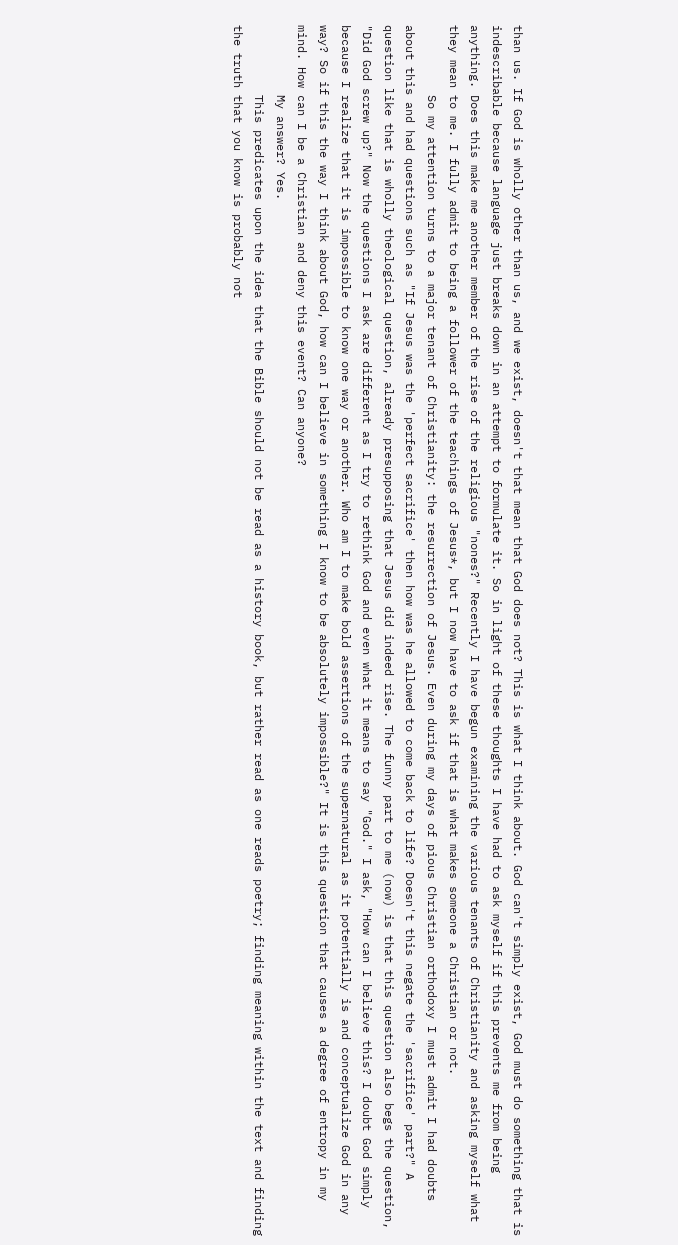than us. If God is wholly other than us, and we exist, doesn't that mean that God does not? This is what I think about. God can't simply exist, God must do something that is indescribable because language just breaks down in an attempt to formulate it. So in light of these thoughts I have had to ask myself if this prevents me from being anything. Does this make me another member of the rise of the religious "nones?" Recently I have begun examining the various tenants of Christianity and asking myself what they mean to me. I fully admit to being a follower of the teachings of Jesus*, but I now have to ask if that is what makes someone a Christian or not.
          So my attention turns to a major tenant of Christianity: the resurrection of Jesus. Even during my days of pious Christian orthodoxy I must admit I had doubts about this and had questions such as "If Jesus was the 'perfect sacrifice' then how was he allowed to come back to life? Doesn't this negate the 'sacrifice' part?" A question like that is wholly theological question, already presupposing that Jesus did indeed rise. The funny part to me (now) is that this question also begs the question, "Did God screw up?" Now the questions I ask are different as I try to rethink God and even what it means to say "God." I ask, "How can I believe this? I doubt God simply because I realize that it is impossible to know one way or another. Who am I to make bold assertions of the supernatural as it potentially is and conceptualize God in any way? So if this the way I think about God, how can I believe in something I know to be absolutely impossible?" It is this question that causes a degree of entropy in my mind. How can I be a Christian and deny this event? Can anyone?
          My answer? Yes.
          This predicates upon the idea that the Bible should not be read as a history book, but rather read as one reads poetry; finding meaning within the text and finding the truth that you know is probably not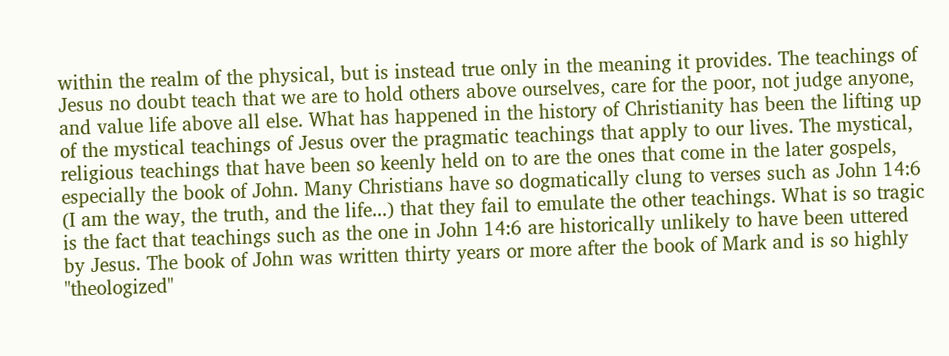within the realm of the physical, but is instead true only in the meaning it provides. The teachings of Jesus no doubt teach that we are to hold others above ourselves, care for the poor, not judge anyone, and value life above all else. What has happened in the history of Christianity has been the lifting up of the mystical teachings of Jesus over the pragmatic teachings that apply to our lives. The mystical, religious teachings that have been so keenly held on to are the ones that come in the later gospels, especially the book of John. Many Christians have so dogmatically clung to verses such as John 14:6 (I am the way, the truth, and the life...) that they fail to emulate the other teachings. What is so tragic is the fact that teachings such as the one in John 14:6 are historically unlikely to have been uttered by Jesus. The book of John was written thirty years or more after the book of Mark and is so highly "theologized"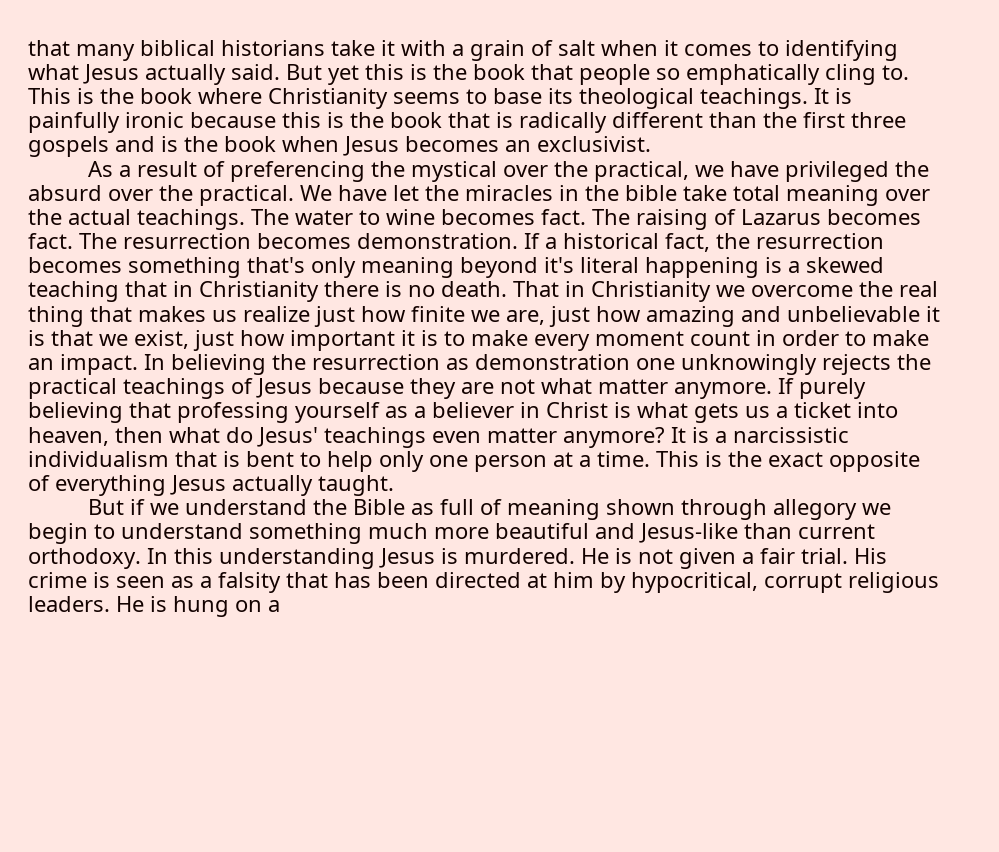that many biblical historians take it with a grain of salt when it comes to identifying what Jesus actually said. But yet this is the book that people so emphatically cling to. This is the book where Christianity seems to base its theological teachings. It is painfully ironic because this is the book that is radically different than the first three gospels and is the book when Jesus becomes an exclusivist.
          As a result of preferencing the mystical over the practical, we have privileged the absurd over the practical. We have let the miracles in the bible take total meaning over the actual teachings. The water to wine becomes fact. The raising of Lazarus becomes fact. The resurrection becomes demonstration. If a historical fact, the resurrection becomes something that's only meaning beyond it's literal happening is a skewed teaching that in Christianity there is no death. That in Christianity we overcome the real thing that makes us realize just how finite we are, just how amazing and unbelievable it is that we exist, just how important it is to make every moment count in order to make an impact. In believing the resurrection as demonstration one unknowingly rejects the practical teachings of Jesus because they are not what matter anymore. If purely believing that professing yourself as a believer in Christ is what gets us a ticket into heaven, then what do Jesus' teachings even matter anymore? It is a narcissistic individualism that is bent to help only one person at a time. This is the exact opposite of everything Jesus actually taught.
          But if we understand the Bible as full of meaning shown through allegory we begin to understand something much more beautiful and Jesus-like than current orthodoxy. In this understanding Jesus is murdered. He is not given a fair trial. His crime is seen as a falsity that has been directed at him by hypocritical, corrupt religious leaders. He is hung on a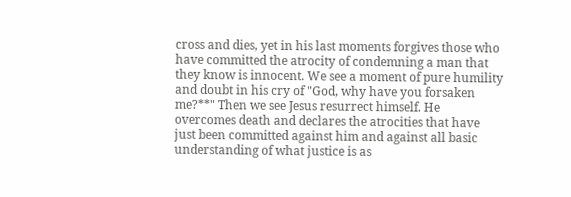cross and dies, yet in his last moments forgives those who have committed the atrocity of condemning a man that they know is innocent. We see a moment of pure humility and doubt in his cry of "God, why have you forsaken me?**" Then we see Jesus resurrect himself. He overcomes death and declares the atrocities that have just been committed against him and against all basic understanding of what justice is as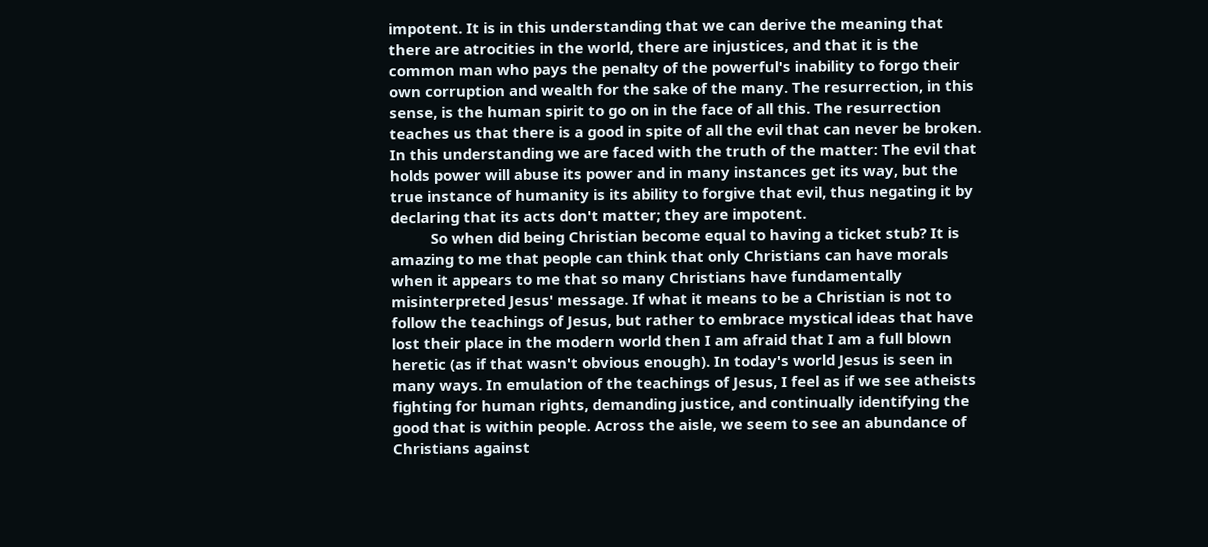impotent. It is in this understanding that we can derive the meaning that there are atrocities in the world, there are injustices, and that it is the common man who pays the penalty of the powerful's inability to forgo their own corruption and wealth for the sake of the many. The resurrection, in this sense, is the human spirit to go on in the face of all this. The resurrection teaches us that there is a good in spite of all the evil that can never be broken. In this understanding we are faced with the truth of the matter: The evil that holds power will abuse its power and in many instances get its way, but the true instance of humanity is its ability to forgive that evil, thus negating it by declaring that its acts don't matter; they are impotent.
          So when did being Christian become equal to having a ticket stub? It is amazing to me that people can think that only Christians can have morals when it appears to me that so many Christians have fundamentally misinterpreted Jesus' message. If what it means to be a Christian is not to follow the teachings of Jesus, but rather to embrace mystical ideas that have lost their place in the modern world then I am afraid that I am a full blown heretic (as if that wasn't obvious enough). In today's world Jesus is seen in many ways. In emulation of the teachings of Jesus, I feel as if we see atheists fighting for human rights, demanding justice, and continually identifying the good that is within people. Across the aisle, we seem to see an abundance of Christians against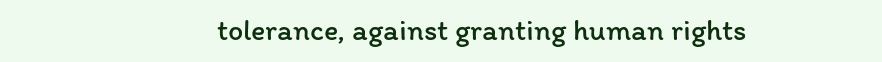tolerance, against granting human rights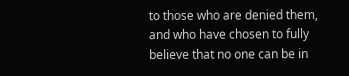to those who are denied them, and who have chosen to fully believe that no one can be in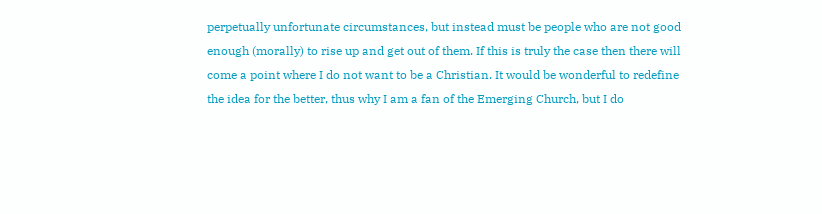perpetually unfortunate circumstances, but instead must be people who are not good enough (morally) to rise up and get out of them. If this is truly the case then there will come a point where I do not want to be a Christian. It would be wonderful to redefine the idea for the better, thus why I am a fan of the Emerging Church, but I do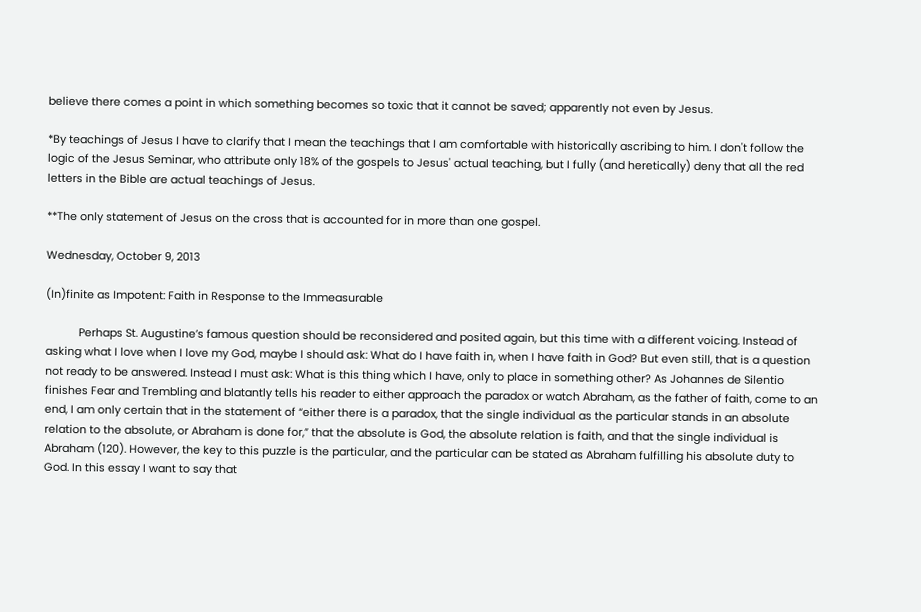believe there comes a point in which something becomes so toxic that it cannot be saved; apparently not even by Jesus.

*By teachings of Jesus I have to clarify that I mean the teachings that I am comfortable with historically ascribing to him. I don't follow the logic of the Jesus Seminar, who attribute only 18% of the gospels to Jesus' actual teaching, but I fully (and heretically) deny that all the red letters in the Bible are actual teachings of Jesus.

**The only statement of Jesus on the cross that is accounted for in more than one gospel.

Wednesday, October 9, 2013

(In)finite as Impotent: Faith in Response to the Immeasurable

           Perhaps St. Augustine’s famous question should be reconsidered and posited again, but this time with a different voicing. Instead of asking what I love when I love my God, maybe I should ask: What do I have faith in, when I have faith in God? But even still, that is a question not ready to be answered. Instead I must ask: What is this thing which I have, only to place in something other? As Johannes de Silentio finishes Fear and Trembling and blatantly tells his reader to either approach the paradox or watch Abraham, as the father of faith, come to an end, I am only certain that in the statement of “either there is a paradox, that the single individual as the particular stands in an absolute relation to the absolute, or Abraham is done for,” that the absolute is God, the absolute relation is faith, and that the single individual is Abraham (120). However, the key to this puzzle is the particular, and the particular can be stated as Abraham fulfilling his absolute duty to God. In this essay I want to say that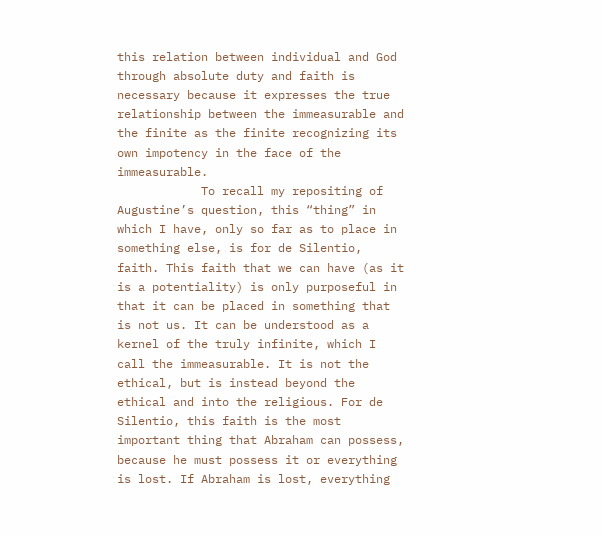this relation between individual and God through absolute duty and faith is necessary because it expresses the true relationship between the immeasurable and the finite as the finite recognizing its own impotency in the face of the immeasurable.
            To recall my repositing of Augustine’s question, this “thing” in which I have, only so far as to place in something else, is for de Silentio, faith. This faith that we can have (as it is a potentiality) is only purposeful in that it can be placed in something that is not us. It can be understood as a kernel of the truly infinite, which I call the immeasurable. It is not the ethical, but is instead beyond the ethical and into the religious. For de Silentio, this faith is the most important thing that Abraham can possess, because he must possess it or everything is lost. If Abraham is lost, everything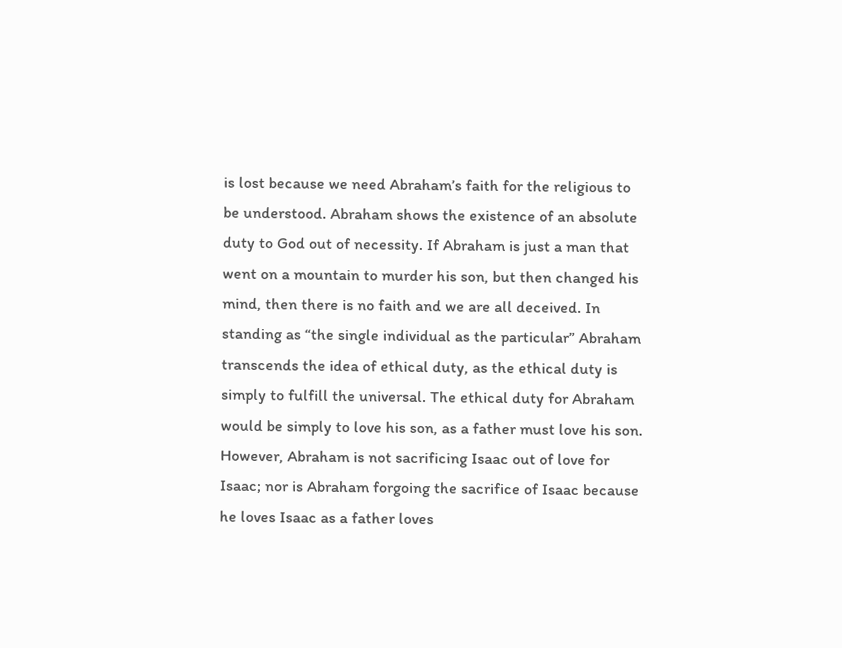is lost because we need Abraham’s faith for the religious to be understood. Abraham shows the existence of an absolute duty to God out of necessity. If Abraham is just a man that went on a mountain to murder his son, but then changed his mind, then there is no faith and we are all deceived. In standing as “the single individual as the particular” Abraham transcends the idea of ethical duty, as the ethical duty is simply to fulfill the universal. The ethical duty for Abraham would be simply to love his son, as a father must love his son. However, Abraham is not sacrificing Isaac out of love for Isaac; nor is Abraham forgoing the sacrifice of Isaac because he loves Isaac as a father loves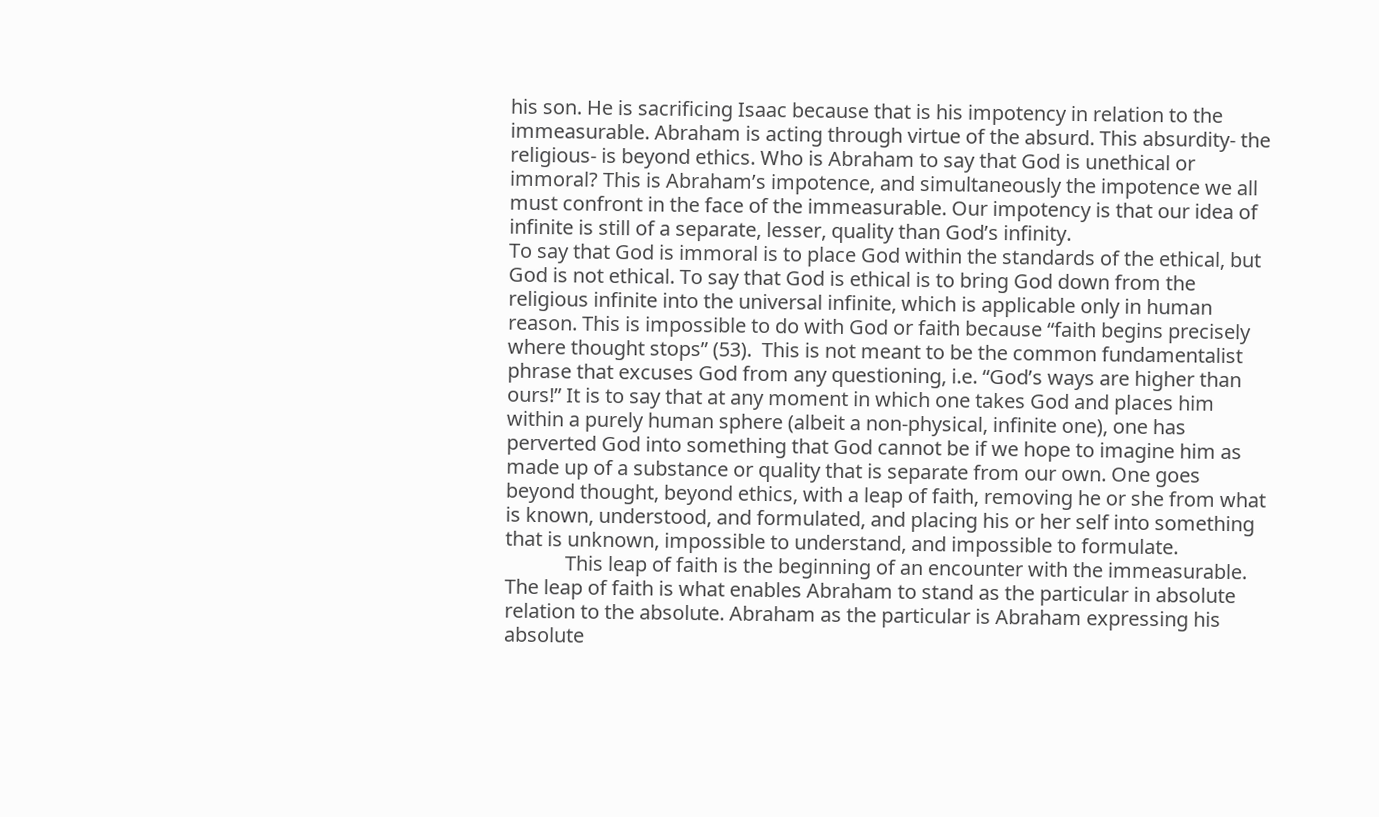his son. He is sacrificing Isaac because that is his impotency in relation to the immeasurable. Abraham is acting through virtue of the absurd. This absurdity- the religious- is beyond ethics. Who is Abraham to say that God is unethical or immoral? This is Abraham’s impotence, and simultaneously the impotence we all must confront in the face of the immeasurable. Our impotency is that our idea of infinite is still of a separate, lesser, quality than God’s infinity.
To say that God is immoral is to place God within the standards of the ethical, but God is not ethical. To say that God is ethical is to bring God down from the religious infinite into the universal infinite, which is applicable only in human reason. This is impossible to do with God or faith because “faith begins precisely where thought stops” (53).  This is not meant to be the common fundamentalist phrase that excuses God from any questioning, i.e. “God’s ways are higher than ours!” It is to say that at any moment in which one takes God and places him within a purely human sphere (albeit a non-physical, infinite one), one has perverted God into something that God cannot be if we hope to imagine him as made up of a substance or quality that is separate from our own. One goes beyond thought, beyond ethics, with a leap of faith, removing he or she from what is known, understood, and formulated, and placing his or her self into something that is unknown, impossible to understand, and impossible to formulate.
            This leap of faith is the beginning of an encounter with the immeasurable. The leap of faith is what enables Abraham to stand as the particular in absolute relation to the absolute. Abraham as the particular is Abraham expressing his absolute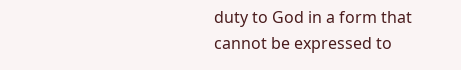duty to God in a form that cannot be expressed to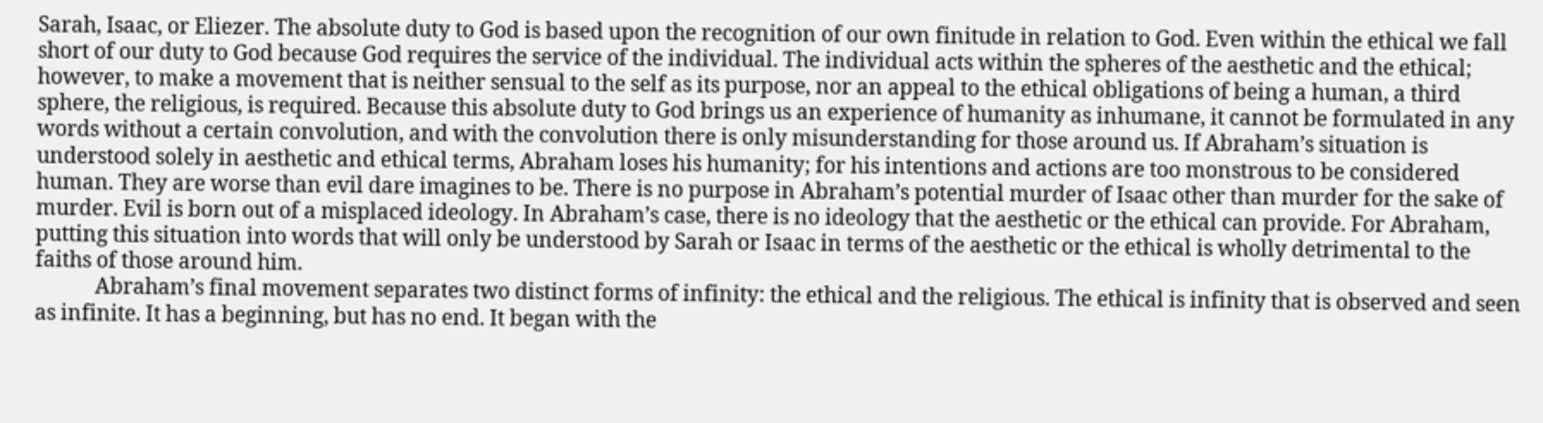Sarah, Isaac, or Eliezer. The absolute duty to God is based upon the recognition of our own finitude in relation to God. Even within the ethical we fall short of our duty to God because God requires the service of the individual. The individual acts within the spheres of the aesthetic and the ethical; however, to make a movement that is neither sensual to the self as its purpose, nor an appeal to the ethical obligations of being a human, a third sphere, the religious, is required. Because this absolute duty to God brings us an experience of humanity as inhumane, it cannot be formulated in any words without a certain convolution, and with the convolution there is only misunderstanding for those around us. If Abraham’s situation is understood solely in aesthetic and ethical terms, Abraham loses his humanity; for his intentions and actions are too monstrous to be considered human. They are worse than evil dare imagines to be. There is no purpose in Abraham’s potential murder of Isaac other than murder for the sake of murder. Evil is born out of a misplaced ideology. In Abraham’s case, there is no ideology that the aesthetic or the ethical can provide. For Abraham, putting this situation into words that will only be understood by Sarah or Isaac in terms of the aesthetic or the ethical is wholly detrimental to the faiths of those around him.
            Abraham’s final movement separates two distinct forms of infinity: the ethical and the religious. The ethical is infinity that is observed and seen as infinite. It has a beginning, but has no end. It began with the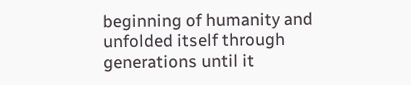beginning of humanity and unfolded itself through generations until it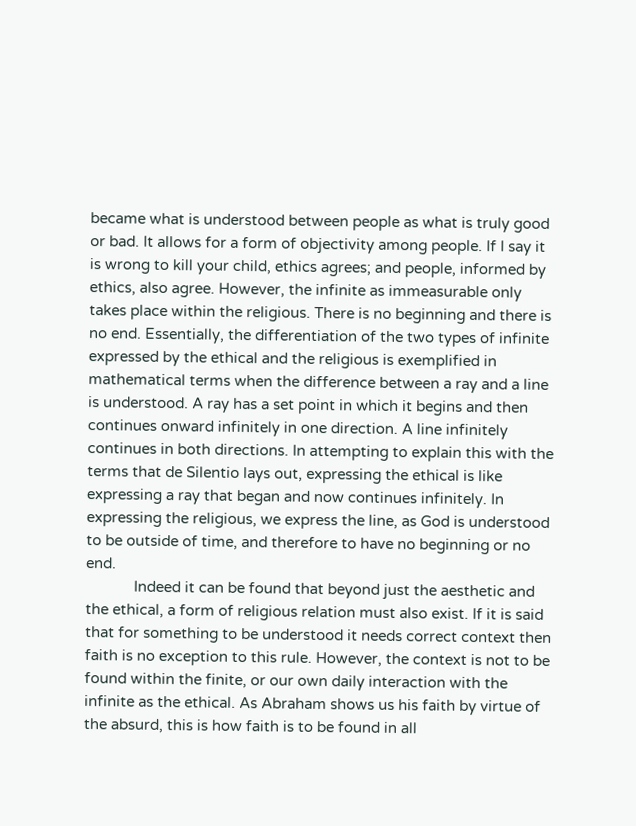became what is understood between people as what is truly good or bad. It allows for a form of objectivity among people. If I say it is wrong to kill your child, ethics agrees; and people, informed by ethics, also agree. However, the infinite as immeasurable only takes place within the religious. There is no beginning and there is no end. Essentially, the differentiation of the two types of infinite expressed by the ethical and the religious is exemplified in mathematical terms when the difference between a ray and a line is understood. A ray has a set point in which it begins and then continues onward infinitely in one direction. A line infinitely continues in both directions. In attempting to explain this with the terms that de Silentio lays out, expressing the ethical is like expressing a ray that began and now continues infinitely. In expressing the religious, we express the line, as God is understood to be outside of time, and therefore to have no beginning or no end.
            Indeed it can be found that beyond just the aesthetic and the ethical, a form of religious relation must also exist. If it is said that for something to be understood it needs correct context then faith is no exception to this rule. However, the context is not to be found within the finite, or our own daily interaction with the infinite as the ethical. As Abraham shows us his faith by virtue of the absurd, this is how faith is to be found in all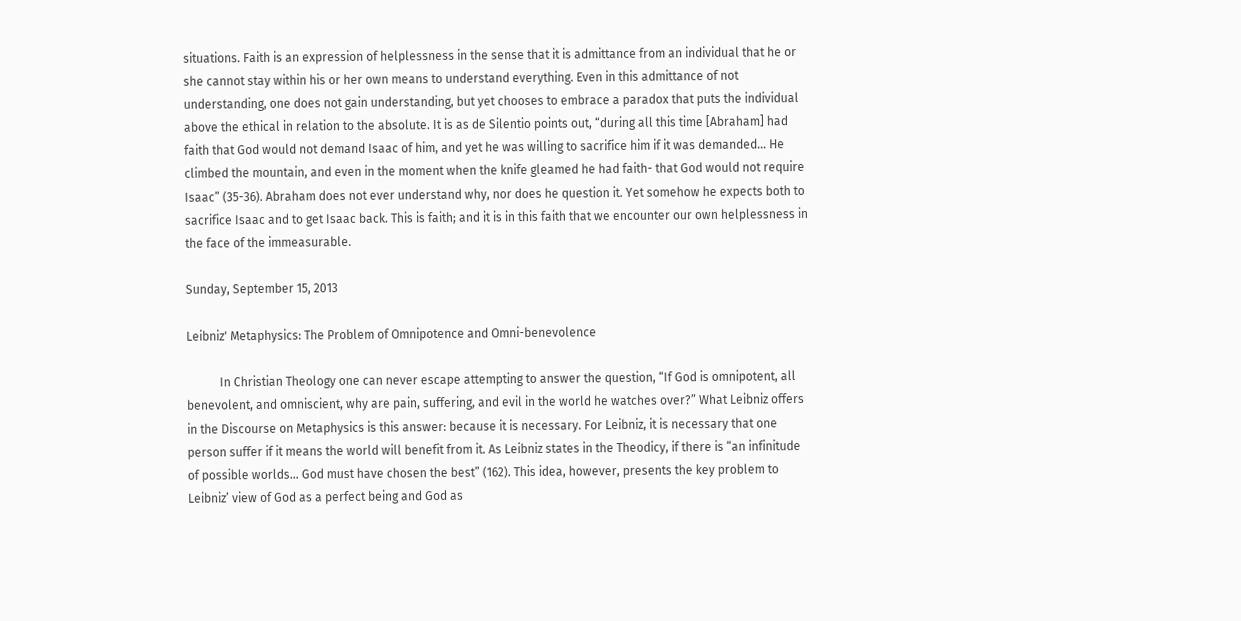situations. Faith is an expression of helplessness in the sense that it is admittance from an individual that he or she cannot stay within his or her own means to understand everything. Even in this admittance of not understanding, one does not gain understanding, but yet chooses to embrace a paradox that puts the individual above the ethical in relation to the absolute. It is as de Silentio points out, “during all this time [Abraham] had faith that God would not demand Isaac of him, and yet he was willing to sacrifice him if it was demanded… He climbed the mountain, and even in the moment when the knife gleamed he had faith- that God would not require Isaac” (35-36). Abraham does not ever understand why, nor does he question it. Yet somehow he expects both to sacrifice Isaac and to get Isaac back. This is faith; and it is in this faith that we encounter our own helplessness in the face of the immeasurable.

Sunday, September 15, 2013

Leibniz' Metaphysics: The Problem of Omnipotence and Omni-benevolence

           In Christian Theology one can never escape attempting to answer the question, “If God is omnipotent, all benevolent, and omniscient, why are pain, suffering, and evil in the world he watches over?” What Leibniz offers in the Discourse on Metaphysics is this answer: because it is necessary. For Leibniz, it is necessary that one person suffer if it means the world will benefit from it. As Leibniz states in the Theodicy, if there is “an infinitude of possible worlds… God must have chosen the best” (162). This idea, however, presents the key problem to Leibniz’ view of God as a perfect being and God as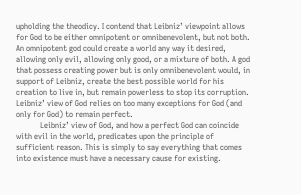upholding the theodicy. I contend that Leibniz’ viewpoint allows for God to be either omnipotent or omnibenevolent, but not both. An omnipotent god could create a world any way it desired, allowing only evil, allowing only good, or a mixture of both. A god that possess creating power but is only omnibenevolent would, in support of Leibniz, create the best possible world for his creation to live in, but remain powerless to stop its corruption. Leibniz’ view of God relies on too many exceptions for God (and only for God) to remain perfect.
            Leibniz’ view of God, and how a perfect God can coincide with evil in the world, predicates upon the principle of sufficient reason. This is simply to say everything that comes into existence must have a necessary cause for existing.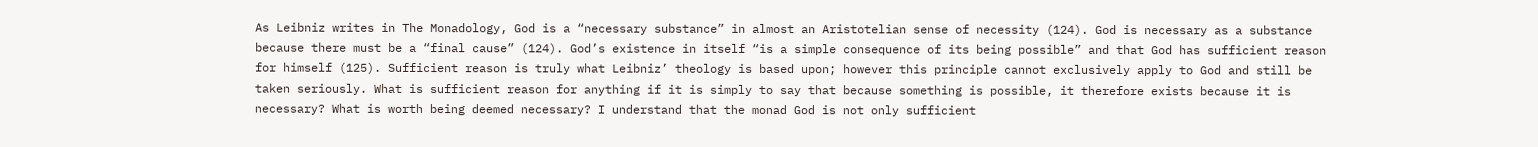As Leibniz writes in The Monadology, God is a “necessary substance” in almost an Aristotelian sense of necessity (124). God is necessary as a substance because there must be a “final cause” (124). God’s existence in itself “is a simple consequence of its being possible” and that God has sufficient reason for himself (125). Sufficient reason is truly what Leibniz’ theology is based upon; however this principle cannot exclusively apply to God and still be taken seriously. What is sufficient reason for anything if it is simply to say that because something is possible, it therefore exists because it is necessary? What is worth being deemed necessary? I understand that the monad God is not only sufficient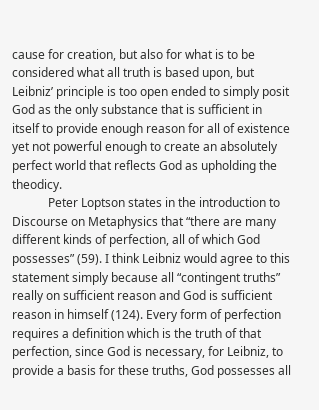cause for creation, but also for what is to be considered what all truth is based upon, but Leibniz’ principle is too open ended to simply posit God as the only substance that is sufficient in itself to provide enough reason for all of existence yet not powerful enough to create an absolutely perfect world that reflects God as upholding the theodicy.
            Peter Loptson states in the introduction to Discourse on Metaphysics that “there are many different kinds of perfection, all of which God possesses” (59). I think Leibniz would agree to this statement simply because all “contingent truths” really on sufficient reason and God is sufficient reason in himself (124). Every form of perfection requires a definition which is the truth of that perfection, since God is necessary, for Leibniz, to provide a basis for these truths, God possesses all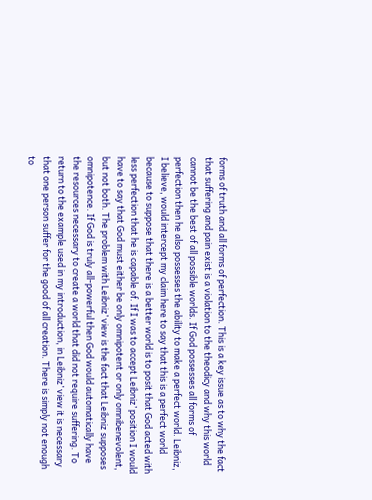forms of truth and all forms of perfection. This is a key issue as to why the fact that suffering and pain exist is a violation to the theodicy and why this world cannot be the best of all possible worlds. If God possesses all forms of perfection then he also possesses the ability to make a perfect world. Leibniz, I believe, would intercept my claim here to say that this is a perfect world because to suppose that there is a better world is to posit that God acted with less perfection that he is capable of. If I was to accept Leibniz’ position I would have to say that God must either be only omnipotent or only omnibenevolent, but not both. The problem with Leibniz’ view is the fact that Leibniz supposes omnipotence. If God is truly all-powerful then God would automatically have the resources necessary to create a world that did not require suffering. To return to the example used in my introduction, in Leibniz’ view it is necessary that one person suffer for the good of all creation. There is simply not enough to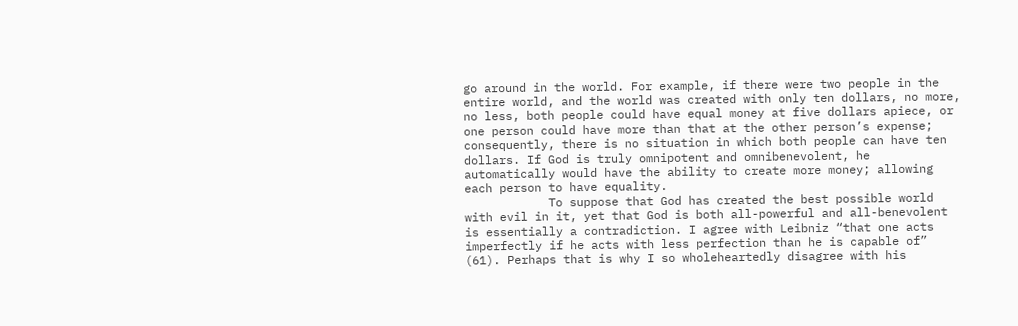go around in the world. For example, if there were two people in the entire world, and the world was created with only ten dollars, no more, no less, both people could have equal money at five dollars apiece, or one person could have more than that at the other person’s expense; consequently, there is no situation in which both people can have ten dollars. If God is truly omnipotent and omnibenevolent, he automatically would have the ability to create more money; allowing each person to have equality.
            To suppose that God has created the best possible world with evil in it, yet that God is both all-powerful and all-benevolent is essentially a contradiction. I agree with Leibniz “that one acts imperfectly if he acts with less perfection than he is capable of” (61). Perhaps that is why I so wholeheartedly disagree with his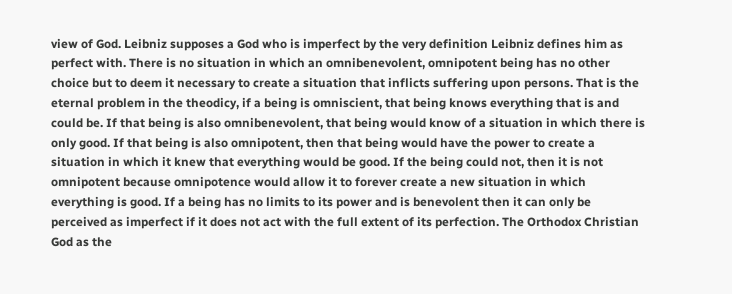view of God. Leibniz supposes a God who is imperfect by the very definition Leibniz defines him as perfect with. There is no situation in which an omnibenevolent, omnipotent being has no other choice but to deem it necessary to create a situation that inflicts suffering upon persons. That is the eternal problem in the theodicy, if a being is omniscient, that being knows everything that is and could be. If that being is also omnibenevolent, that being would know of a situation in which there is only good. If that being is also omnipotent, then that being would have the power to create a situation in which it knew that everything would be good. If the being could not, then it is not omnipotent because omnipotence would allow it to forever create a new situation in which everything is good. If a being has no limits to its power and is benevolent then it can only be perceived as imperfect if it does not act with the full extent of its perfection. The Orthodox Christian God as the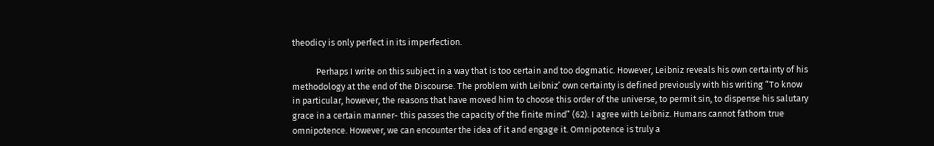theodicy is only perfect in its imperfection.

            Perhaps I write on this subject in a way that is too certain and too dogmatic. However, Leibniz reveals his own certainty of his methodology at the end of the Discourse. The problem with Leibniz’ own certainty is defined previously with his writing “To know in particular, however, the reasons that have moved him to choose this order of the universe, to permit sin, to dispense his salutary grace in a certain manner- this passes the capacity of the finite mind” (62). I agree with Leibniz. Humans cannot fathom true omnipotence. However, we can encounter the idea of it and engage it. Omnipotence is truly a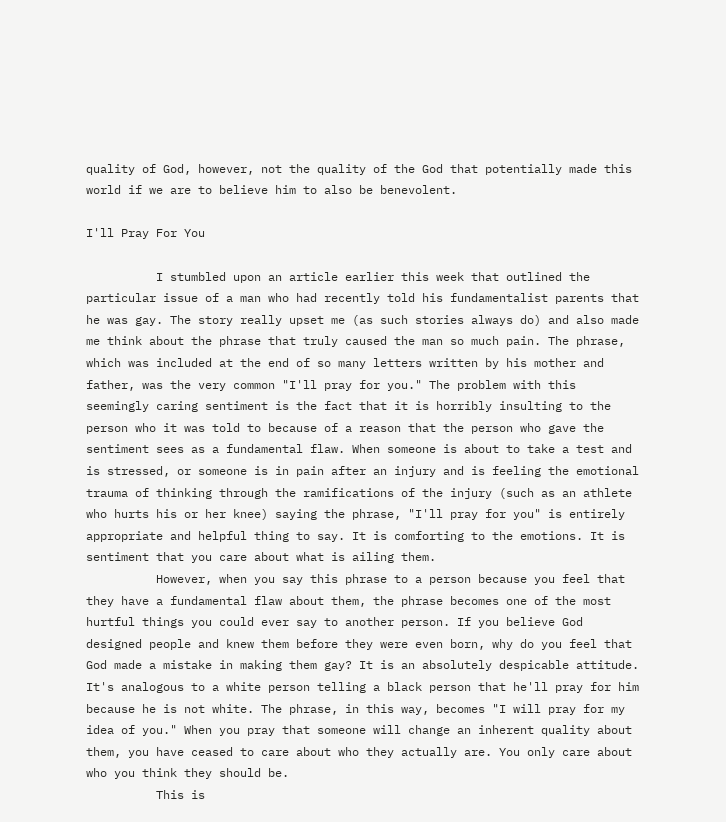quality of God, however, not the quality of the God that potentially made this world if we are to believe him to also be benevolent.

I'll Pray For You

          I stumbled upon an article earlier this week that outlined the particular issue of a man who had recently told his fundamentalist parents that he was gay. The story really upset me (as such stories always do) and also made me think about the phrase that truly caused the man so much pain. The phrase, which was included at the end of so many letters written by his mother and father, was the very common "I'll pray for you." The problem with this seemingly caring sentiment is the fact that it is horribly insulting to the person who it was told to because of a reason that the person who gave the sentiment sees as a fundamental flaw. When someone is about to take a test and is stressed, or someone is in pain after an injury and is feeling the emotional trauma of thinking through the ramifications of the injury (such as an athlete who hurts his or her knee) saying the phrase, "I'll pray for you" is entirely appropriate and helpful thing to say. It is comforting to the emotions. It is sentiment that you care about what is ailing them.
          However, when you say this phrase to a person because you feel that they have a fundamental flaw about them, the phrase becomes one of the most hurtful things you could ever say to another person. If you believe God designed people and knew them before they were even born, why do you feel that God made a mistake in making them gay? It is an absolutely despicable attitude. It's analogous to a white person telling a black person that he'll pray for him because he is not white. The phrase, in this way, becomes "I will pray for my idea of you." When you pray that someone will change an inherent quality about them, you have ceased to care about who they actually are. You only care about who you think they should be.
          This is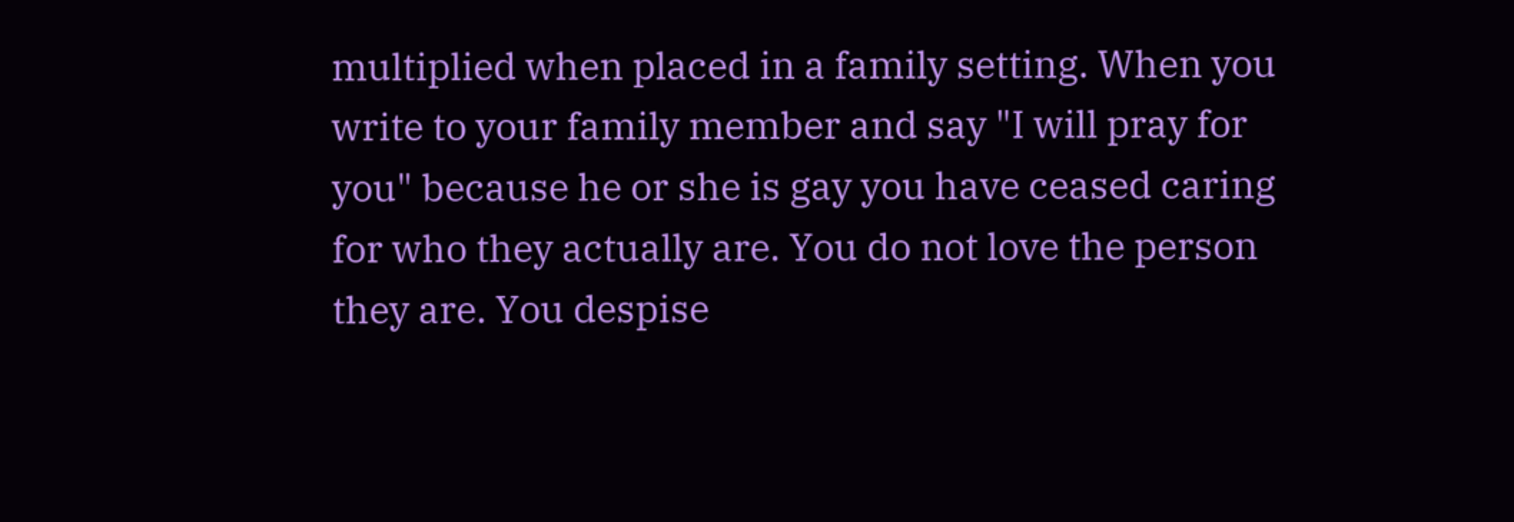multiplied when placed in a family setting. When you write to your family member and say "I will pray for you" because he or she is gay you have ceased caring for who they actually are. You do not love the person they are. You despise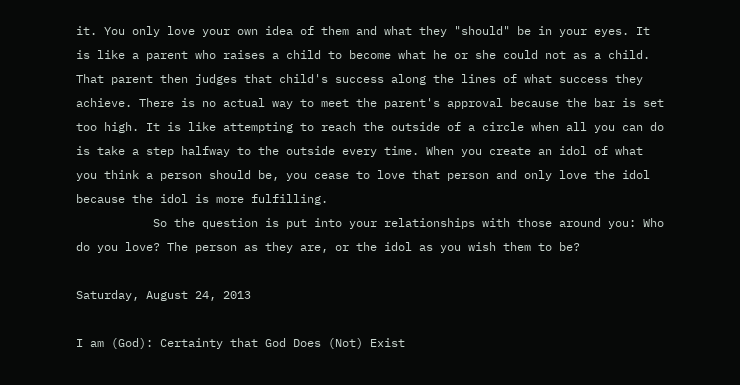it. You only love your own idea of them and what they "should" be in your eyes. It is like a parent who raises a child to become what he or she could not as a child. That parent then judges that child's success along the lines of what success they achieve. There is no actual way to meet the parent's approval because the bar is set too high. It is like attempting to reach the outside of a circle when all you can do is take a step halfway to the outside every time. When you create an idol of what you think a person should be, you cease to love that person and only love the idol because the idol is more fulfilling.
           So the question is put into your relationships with those around you: Who do you love? The person as they are, or the idol as you wish them to be?

Saturday, August 24, 2013

I am (God): Certainty that God Does (Not) Exist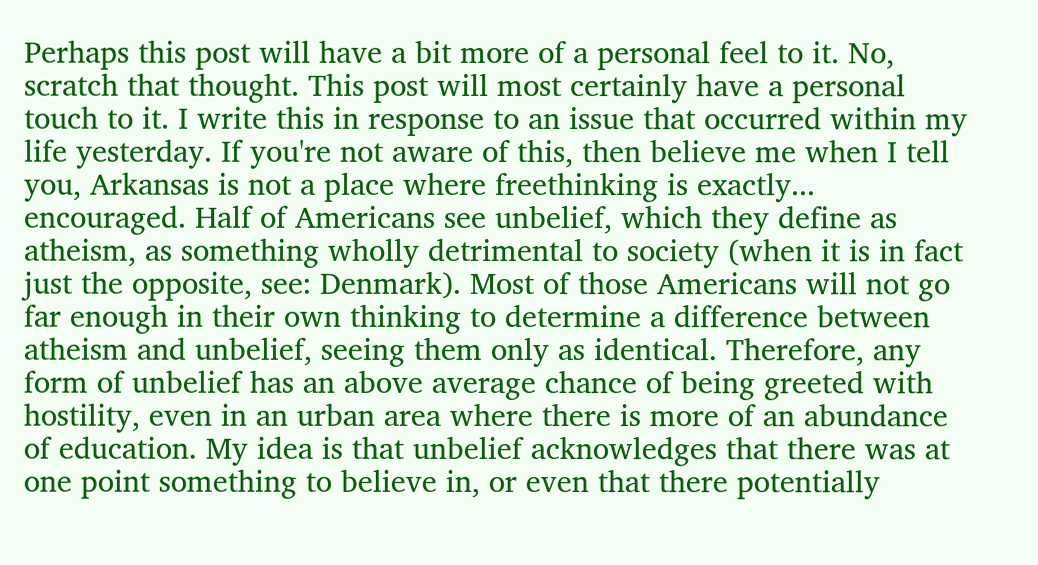Perhaps this post will have a bit more of a personal feel to it. No, scratch that thought. This post will most certainly have a personal touch to it. I write this in response to an issue that occurred within my life yesterday. If you're not aware of this, then believe me when I tell you, Arkansas is not a place where freethinking is exactly... encouraged. Half of Americans see unbelief, which they define as atheism, as something wholly detrimental to society (when it is in fact just the opposite, see: Denmark). Most of those Americans will not go far enough in their own thinking to determine a difference between atheism and unbelief, seeing them only as identical. Therefore, any form of unbelief has an above average chance of being greeted with hostility, even in an urban area where there is more of an abundance of education. My idea is that unbelief acknowledges that there was at one point something to believe in, or even that there potentially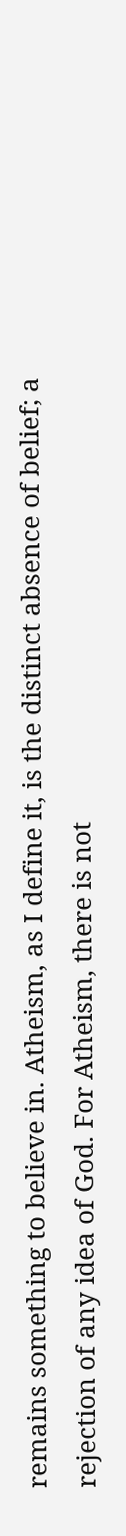remains something to believe in. Atheism, as I define it, is the distinct absence of belief; a rejection of any idea of God. For Atheism, there is not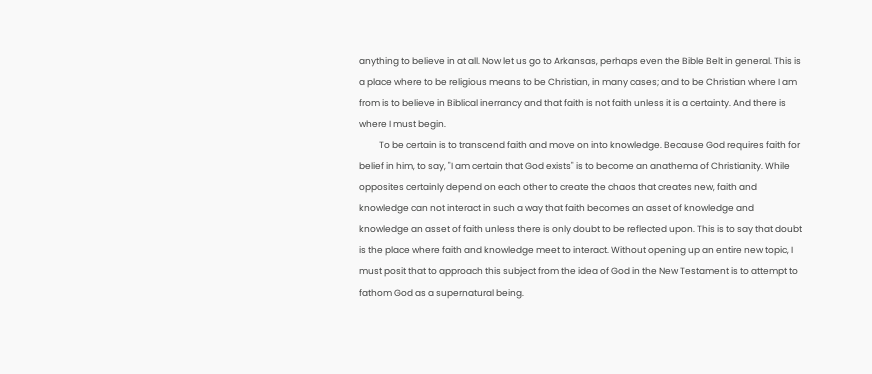anything to believe in at all. Now let us go to Arkansas, perhaps even the Bible Belt in general. This is a place where to be religious means to be Christian, in many cases; and to be Christian where I am from is to believe in Biblical inerrancy and that faith is not faith unless it is a certainty. And there is where I must begin.
          To be certain is to transcend faith and move on into knowledge. Because God requires faith for belief in him, to say, "I am certain that God exists" is to become an anathema of Christianity. While opposites certainly depend on each other to create the chaos that creates new, faith and knowledge can not interact in such a way that faith becomes an asset of knowledge and knowledge an asset of faith unless there is only doubt to be reflected upon. This is to say that doubt is the place where faith and knowledge meet to interact. Without opening up an entire new topic, I must posit that to approach this subject from the idea of God in the New Testament is to attempt to fathom God as a supernatural being.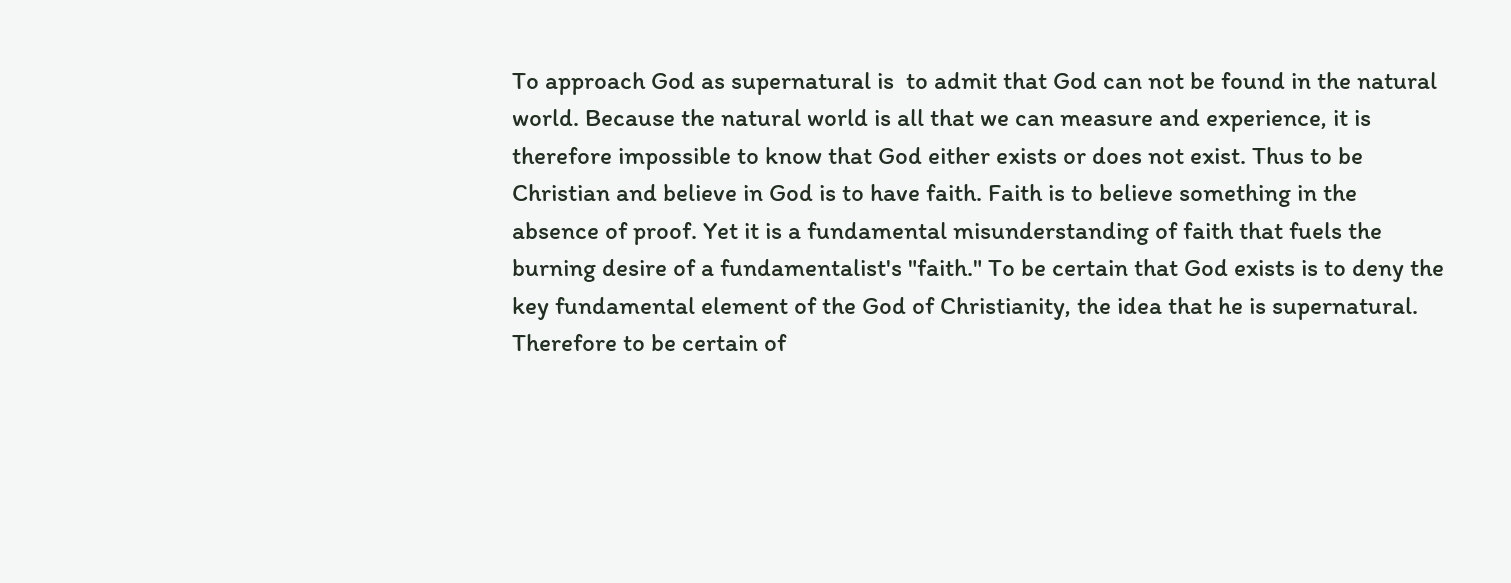To approach God as supernatural is  to admit that God can not be found in the natural world. Because the natural world is all that we can measure and experience, it is therefore impossible to know that God either exists or does not exist. Thus to be Christian and believe in God is to have faith. Faith is to believe something in the absence of proof. Yet it is a fundamental misunderstanding of faith that fuels the burning desire of a fundamentalist's "faith." To be certain that God exists is to deny the key fundamental element of the God of Christianity, the idea that he is supernatural. Therefore to be certain of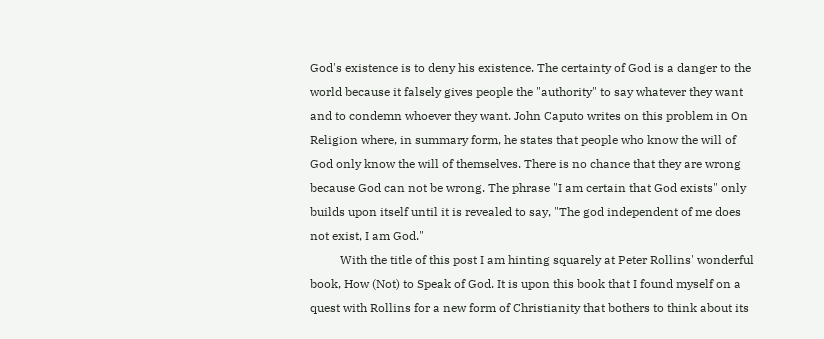God's existence is to deny his existence. The certainty of God is a danger to the world because it falsely gives people the "authority" to say whatever they want and to condemn whoever they want. John Caputo writes on this problem in On Religion where, in summary form, he states that people who know the will of God only know the will of themselves. There is no chance that they are wrong because God can not be wrong. The phrase "I am certain that God exists" only builds upon itself until it is revealed to say, "The god independent of me does not exist, I am God."
          With the title of this post I am hinting squarely at Peter Rollins' wonderful book, How (Not) to Speak of God. It is upon this book that I found myself on a quest with Rollins for a new form of Christianity that bothers to think about its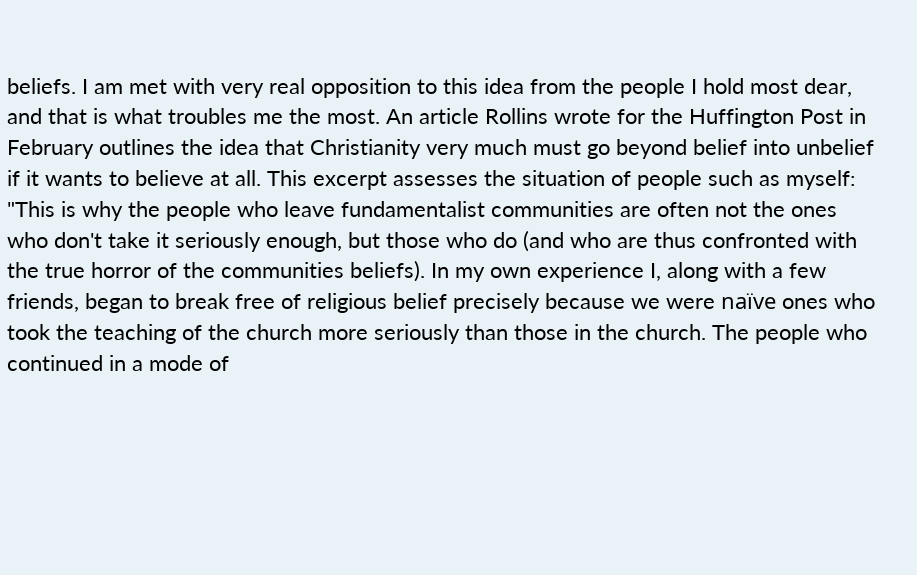beliefs. I am met with very real opposition to this idea from the people I hold most dear, and that is what troubles me the most. An article Rollins wrote for the Huffington Post in February outlines the idea that Christianity very much must go beyond belief into unbelief if it wants to believe at all. This excerpt assesses the situation of people such as myself:
"This is why the people who leave fundamentalist communities are often not the ones who don't take it seriously enough, but those who do (and who are thus confronted with the true horror of the communities beliefs). In my own experience I, along with a few friends, began to break free of religious belief precisely because we were naïve ones who took the teaching of the church more seriously than those in the church. The people who continued in a mode of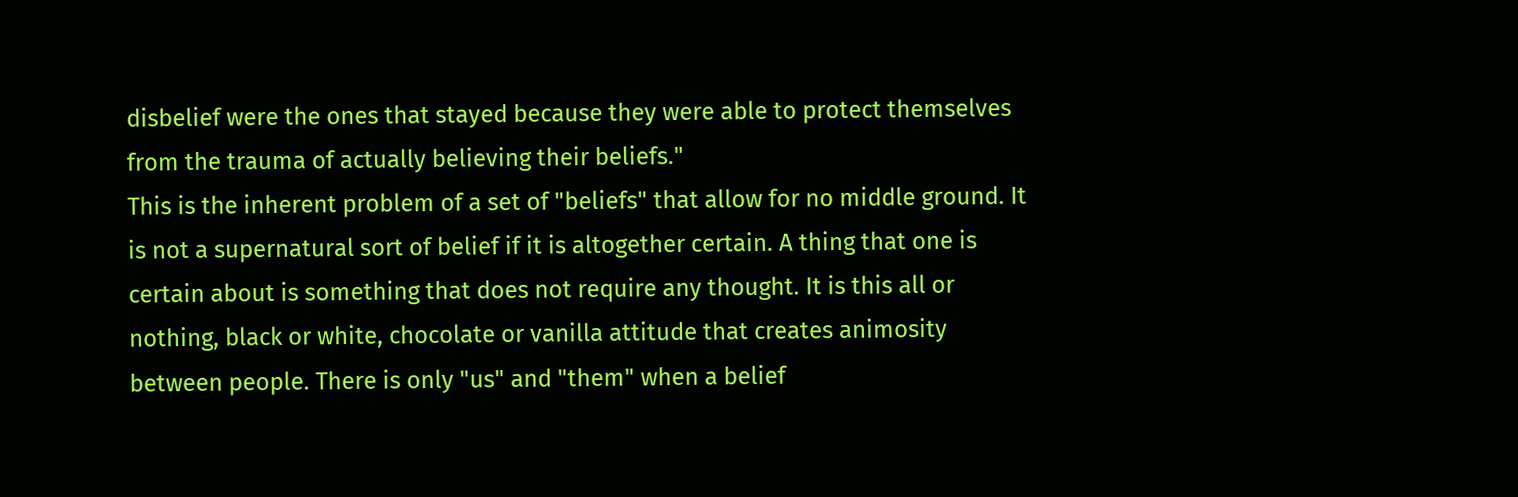disbelief were the ones that stayed because they were able to protect themselves from the trauma of actually believing their beliefs."
This is the inherent problem of a set of "beliefs" that allow for no middle ground. It is not a supernatural sort of belief if it is altogether certain. A thing that one is certain about is something that does not require any thought. It is this all or nothing, black or white, chocolate or vanilla attitude that creates animosity between people. There is only "us" and "them" when a belief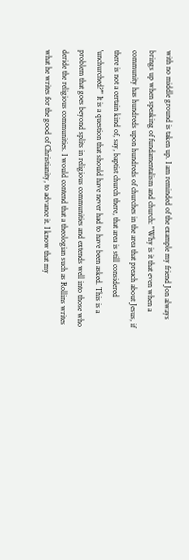with no middle ground is taken up. I am reminded of the example my friend Jon always brings up when speaking of fundamentalism and church: "Why is it that even when a community has hundreds upon hundreds of churches in the area that preach about Jesus, if there is not a certain kind of, say, baptist church there, that area is still considered 'unchurched?'" It is a question that should have never had to have been asked. This is a problem that goes beyond splits in religious communities and extends well into those who deride the religious communities. I would contend that a theologian such as Rollins writes what he writes for the good of Christianity, to advance it. I know that my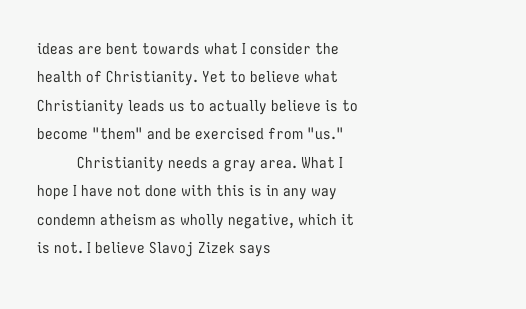ideas are bent towards what I consider the health of Christianity. Yet to believe what Christianity leads us to actually believe is to become "them" and be exercised from "us."
          Christianity needs a gray area. What I hope I have not done with this is in any way condemn atheism as wholly negative, which it is not. I believe Slavoj Zizek says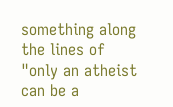something along the lines of "only an atheist can be a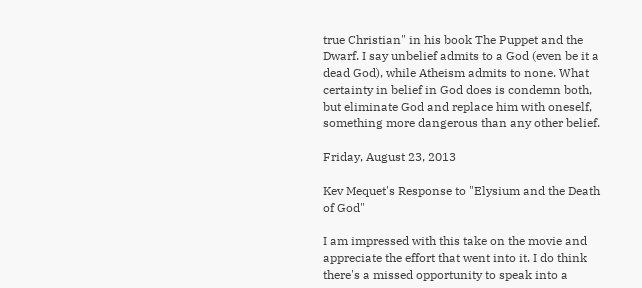true Christian" in his book The Puppet and the Dwarf. I say unbelief admits to a God (even be it a dead God), while Atheism admits to none. What certainty in belief in God does is condemn both, but eliminate God and replace him with oneself, something more dangerous than any other belief.

Friday, August 23, 2013

Kev Mequet's Response to "Elysium and the Death of God"

I am impressed with this take on the movie and appreciate the effort that went into it. I do think there's a missed opportunity to speak into a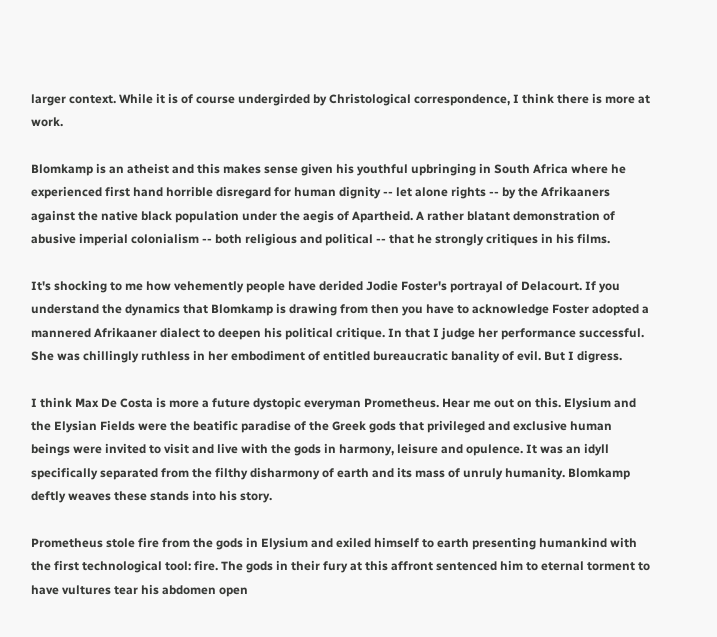larger context. While it is of course undergirded by Christological correspondence, I think there is more at work.

Blomkamp is an atheist and this makes sense given his youthful upbringing in South Africa where he experienced first hand horrible disregard for human dignity -- let alone rights -- by the Afrikaaners against the native black population under the aegis of Apartheid. A rather blatant demonstration of abusive imperial colonialism -- both religious and political -- that he strongly critiques in his films.

It's shocking to me how vehemently people have derided Jodie Foster's portrayal of Delacourt. If you understand the dynamics that Blomkamp is drawing from then you have to acknowledge Foster adopted a mannered Afrikaaner dialect to deepen his political critique. In that I judge her performance successful. She was chillingly ruthless in her embodiment of entitled bureaucratic banality of evil. But I digress.

I think Max De Costa is more a future dystopic everyman Prometheus. Hear me out on this. Elysium and the Elysian Fields were the beatific paradise of the Greek gods that privileged and exclusive human beings were invited to visit and live with the gods in harmony, leisure and opulence. It was an idyll specifically separated from the filthy disharmony of earth and its mass of unruly humanity. Blomkamp deftly weaves these stands into his story.

Prometheus stole fire from the gods in Elysium and exiled himself to earth presenting humankind with the first technological tool: fire. The gods in their fury at this affront sentenced him to eternal torment to have vultures tear his abdomen open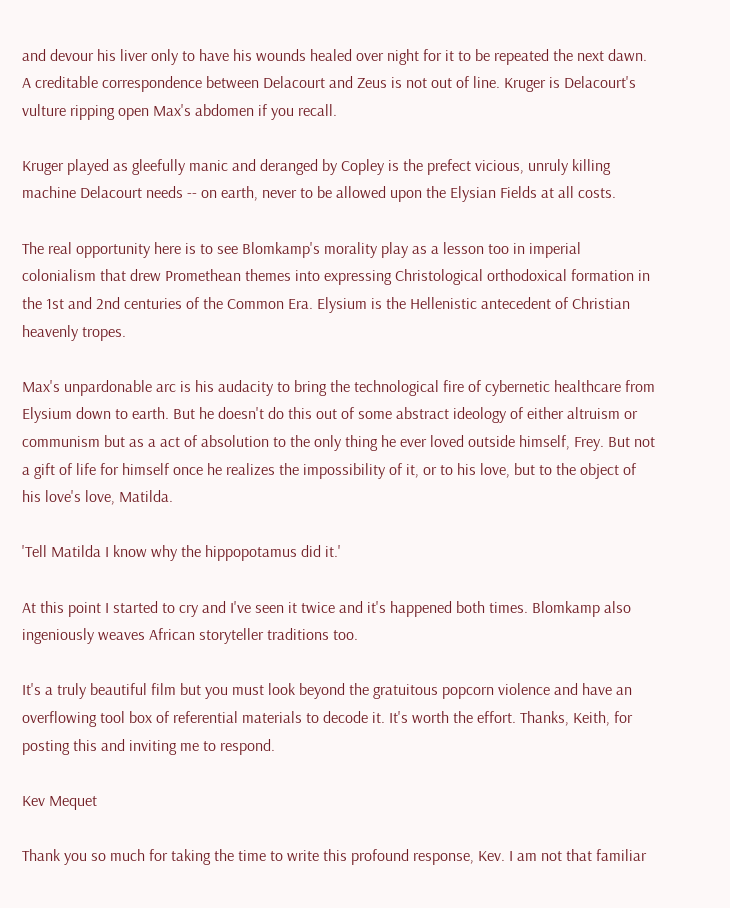and devour his liver only to have his wounds healed over night for it to be repeated the next dawn. A creditable correspondence between Delacourt and Zeus is not out of line. Kruger is Delacourt's vulture ripping open Max's abdomen if you recall.

Kruger played as gleefully manic and deranged by Copley is the prefect vicious, unruly killing machine Delacourt needs -- on earth, never to be allowed upon the Elysian Fields at all costs.

The real opportunity here is to see Blomkamp's morality play as a lesson too in imperial colonialism that drew Promethean themes into expressing Christological orthodoxical formation in the 1st and 2nd centuries of the Common Era. Elysium is the Hellenistic antecedent of Christian heavenly tropes.

Max's unpardonable arc is his audacity to bring the technological fire of cybernetic healthcare from Elysium down to earth. But he doesn't do this out of some abstract ideology of either altruism or communism but as a act of absolution to the only thing he ever loved outside himself, Frey. But not a gift of life for himself once he realizes the impossibility of it, or to his love, but to the object of his love's love, Matilda.

'Tell Matilda I know why the hippopotamus did it.'

At this point I started to cry and I've seen it twice and it's happened both times. Blomkamp also ingeniously weaves African storyteller traditions too.

It's a truly beautiful film but you must look beyond the gratuitous popcorn violence and have an overflowing tool box of referential materials to decode it. It's worth the effort. Thanks, Keith, for posting this and inviting me to respond.

Kev Mequet

Thank you so much for taking the time to write this profound response, Kev. I am not that familiar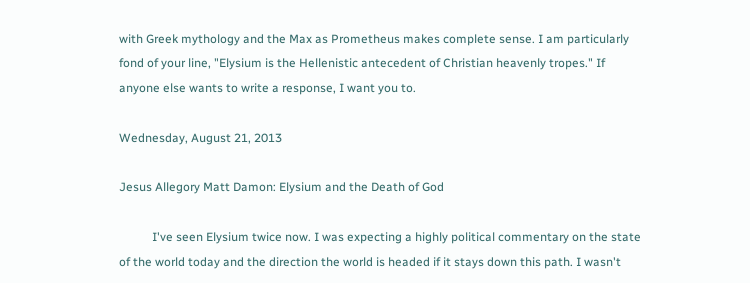with Greek mythology and the Max as Prometheus makes complete sense. I am particularly fond of your line, "Elysium is the Hellenistic antecedent of Christian heavenly tropes." If anyone else wants to write a response, I want you to.

Wednesday, August 21, 2013

Jesus Allegory Matt Damon: Elysium and the Death of God

           I've seen Elysium twice now. I was expecting a highly political commentary on the state of the world today and the direction the world is headed if it stays down this path. I wasn't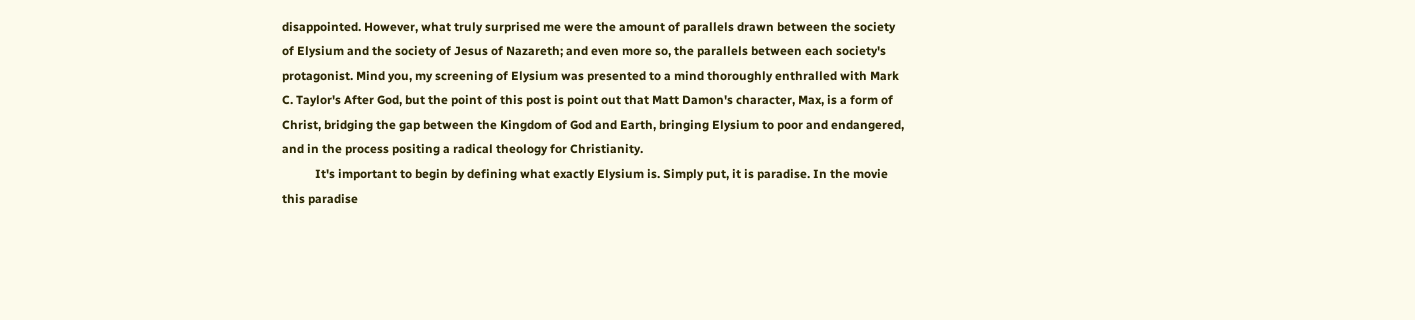disappointed. However, what truly surprised me were the amount of parallels drawn between the society of Elysium and the society of Jesus of Nazareth; and even more so, the parallels between each society's protagonist. Mind you, my screening of Elysium was presented to a mind thoroughly enthralled with Mark C. Taylor's After God, but the point of this post is point out that Matt Damon's character, Max, is a form of Christ, bridging the gap between the Kingdom of God and Earth, bringing Elysium to poor and endangered, and in the process positing a radical theology for Christianity.
           It's important to begin by defining what exactly Elysium is. Simply put, it is paradise. In the movie this paradise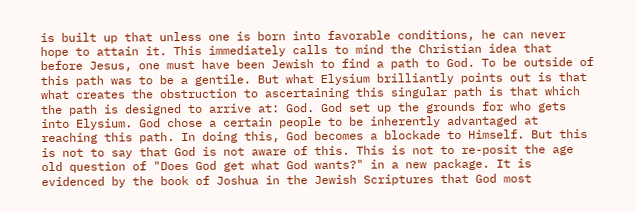is built up that unless one is born into favorable conditions, he can never hope to attain it. This immediately calls to mind the Christian idea that before Jesus, one must have been Jewish to find a path to God. To be outside of this path was to be a gentile. But what Elysium brilliantly points out is that what creates the obstruction to ascertaining this singular path is that which the path is designed to arrive at: God. God set up the grounds for who gets into Elysium. God chose a certain people to be inherently advantaged at reaching this path. In doing this, God becomes a blockade to Himself. But this is not to say that God is not aware of this. This is not to re-posit the age old question of "Does God get what God wants?" in a new package. It is evidenced by the book of Joshua in the Jewish Scriptures that God most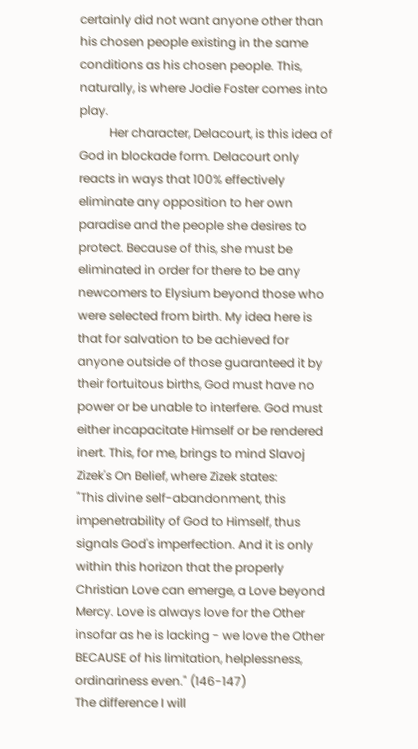certainly did not want anyone other than his chosen people existing in the same conditions as his chosen people. This, naturally, is where Jodie Foster comes into play.
          Her character, Delacourt, is this idea of God in blockade form. Delacourt only reacts in ways that 100% effectively eliminate any opposition to her own paradise and the people she desires to protect. Because of this, she must be eliminated in order for there to be any newcomers to Elysium beyond those who were selected from birth. My idea here is that for salvation to be achieved for anyone outside of those guaranteed it by their fortuitous births, God must have no power or be unable to interfere. God must either incapacitate Himself or be rendered inert. This, for me, brings to mind Slavoj Zizek's On Belief, where Zizek states:
"This divine self-abandonment, this impenetrability of God to Himself, thus signals God's imperfection. And it is only within this horizon that the properly Christian Love can emerge, a Love beyond Mercy. Love is always love for the Other insofar as he is lacking - we love the Other BECAUSE of his limitation, helplessness, ordinariness even." (146-147)
The difference I will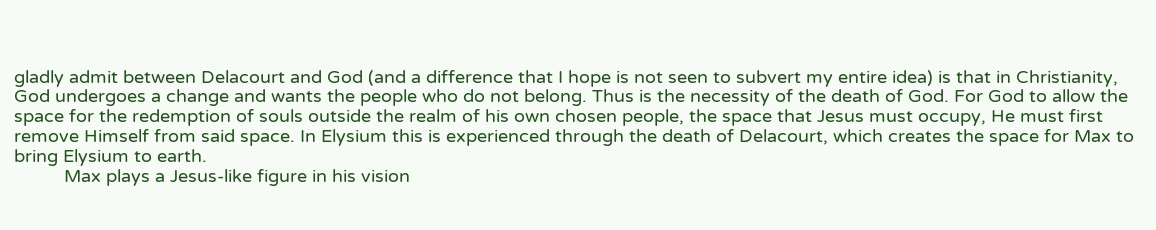gladly admit between Delacourt and God (and a difference that I hope is not seen to subvert my entire idea) is that in Christianity, God undergoes a change and wants the people who do not belong. Thus is the necessity of the death of God. For God to allow the space for the redemption of souls outside the realm of his own chosen people, the space that Jesus must occupy, He must first remove Himself from said space. In Elysium this is experienced through the death of Delacourt, which creates the space for Max to bring Elysium to earth.
          Max plays a Jesus-like figure in his vision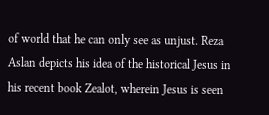of world that he can only see as unjust. Reza Aslan depicts his idea of the historical Jesus in his recent book Zealot, wherein Jesus is seen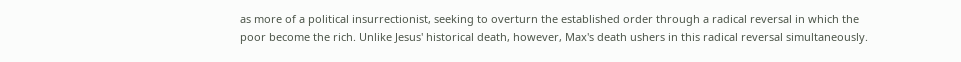as more of a political insurrectionist, seeking to overturn the established order through a radical reversal in which the poor become the rich. Unlike Jesus' historical death, however, Max's death ushers in this radical reversal simultaneously.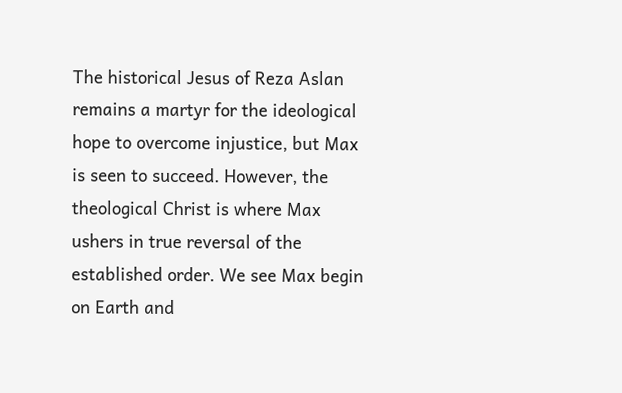The historical Jesus of Reza Aslan remains a martyr for the ideological hope to overcome injustice, but Max is seen to succeed. However, the theological Christ is where Max ushers in true reversal of the established order. We see Max begin on Earth and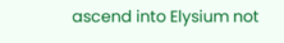ascend into Elysium not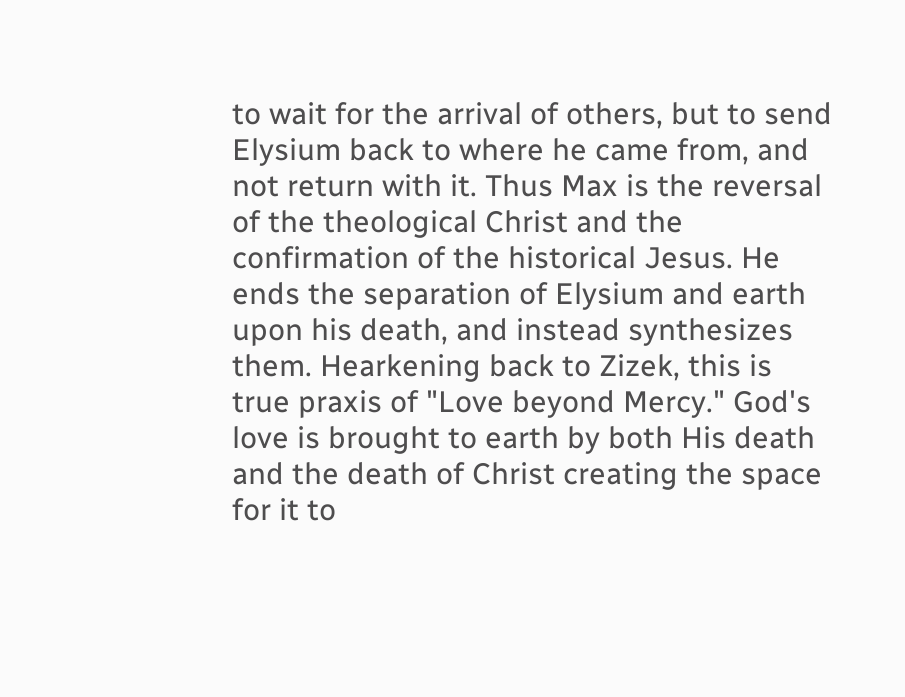to wait for the arrival of others, but to send Elysium back to where he came from, and not return with it. Thus Max is the reversal of the theological Christ and the confirmation of the historical Jesus. He ends the separation of Elysium and earth upon his death, and instead synthesizes them. Hearkening back to Zizek, this is true praxis of "Love beyond Mercy." God's love is brought to earth by both His death and the death of Christ creating the space for it to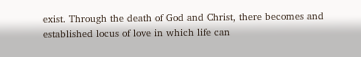exist. Through the death of God and Christ, there becomes and established locus of love in which life can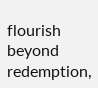flourish beyond redemption,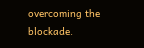overcoming the blockade.